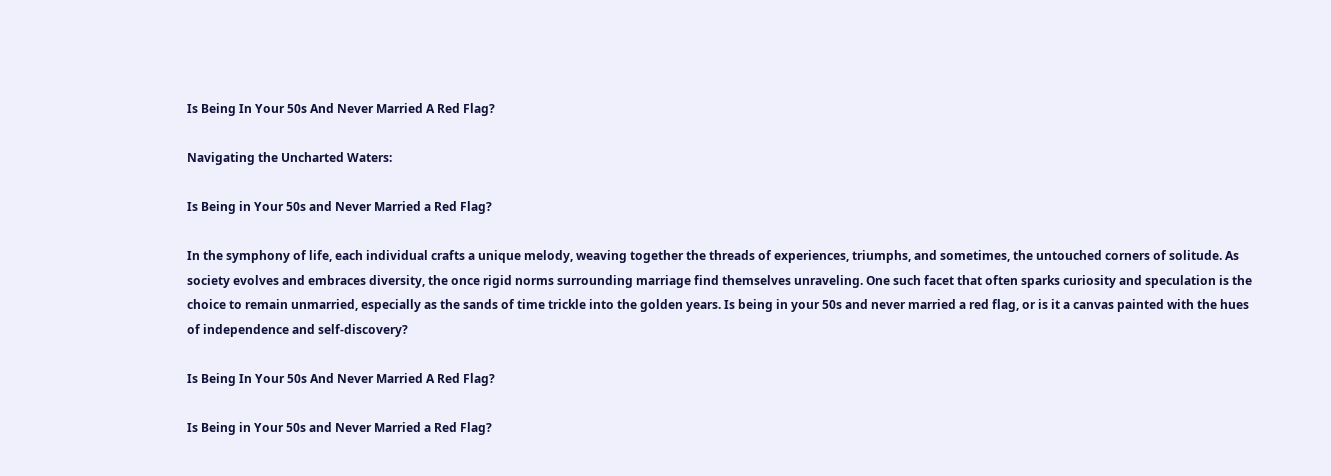Is Being In Your 50s And Never Married A Red Flag?

Navigating the Uncharted Waters:

Is Being in Your 50s and Never Married a Red Flag?

In the symphony of life, each individual crafts a unique melody, weaving together the threads of experiences, triumphs, and sometimes, the untouched corners of solitude. As society evolves and embraces diversity, the once rigid norms surrounding marriage find themselves unraveling. One such facet that often sparks curiosity and speculation is the choice to remain unmarried, especially as the sands of time trickle into the golden years. Is being in your 50s and never married a red flag, or is it a canvas painted with the hues of independence and self-discovery?

Is Being In Your 50s And Never Married A Red Flag?

Is Being in Your 50s and Never Married a Red Flag?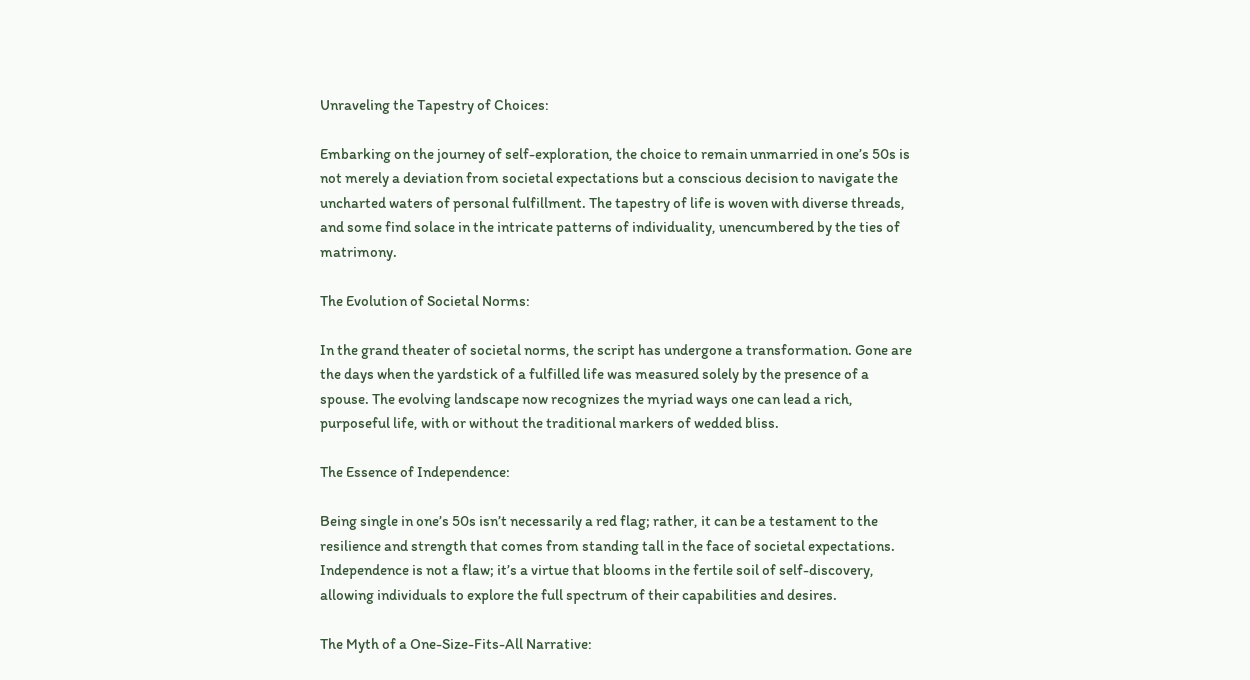Unraveling the Tapestry of Choices:

Embarking on the journey of self-exploration, the choice to remain unmarried in one’s 50s is not merely a deviation from societal expectations but a conscious decision to navigate the uncharted waters of personal fulfillment. The tapestry of life is woven with diverse threads, and some find solace in the intricate patterns of individuality, unencumbered by the ties of matrimony.

The Evolution of Societal Norms:

In the grand theater of societal norms, the script has undergone a transformation. Gone are the days when the yardstick of a fulfilled life was measured solely by the presence of a spouse. The evolving landscape now recognizes the myriad ways one can lead a rich, purposeful life, with or without the traditional markers of wedded bliss.

The Essence of Independence:

Being single in one’s 50s isn’t necessarily a red flag; rather, it can be a testament to the resilience and strength that comes from standing tall in the face of societal expectations. Independence is not a flaw; it’s a virtue that blooms in the fertile soil of self-discovery, allowing individuals to explore the full spectrum of their capabilities and desires.

The Myth of a One-Size-Fits-All Narrative: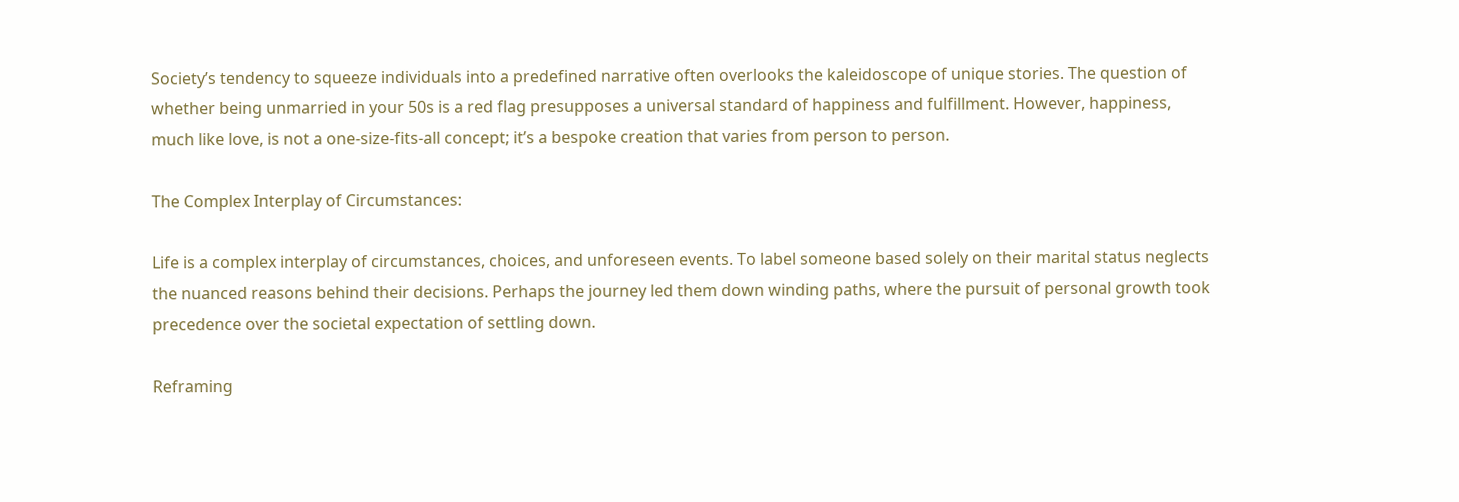Society’s tendency to squeeze individuals into a predefined narrative often overlooks the kaleidoscope of unique stories. The question of whether being unmarried in your 50s is a red flag presupposes a universal standard of happiness and fulfillment. However, happiness, much like love, is not a one-size-fits-all concept; it’s a bespoke creation that varies from person to person.

The Complex Interplay of Circumstances:

Life is a complex interplay of circumstances, choices, and unforeseen events. To label someone based solely on their marital status neglects the nuanced reasons behind their decisions. Perhaps the journey led them down winding paths, where the pursuit of personal growth took precedence over the societal expectation of settling down.

Reframing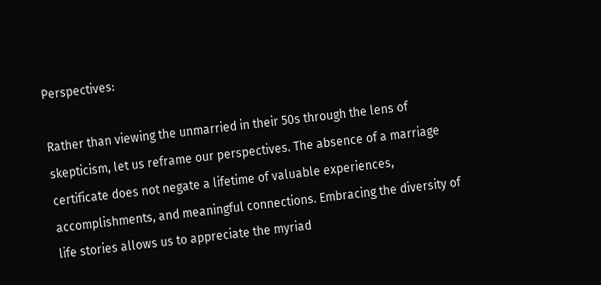Perspectives:

Rather than viewing the unmarried in their 50s through the lens of skepticism, let us reframe our perspectives. The absence of a marriage certificate does not negate a lifetime of valuable experiences, accomplishments, and meaningful connections. Embracing the diversity of life stories allows us to appreciate the myriad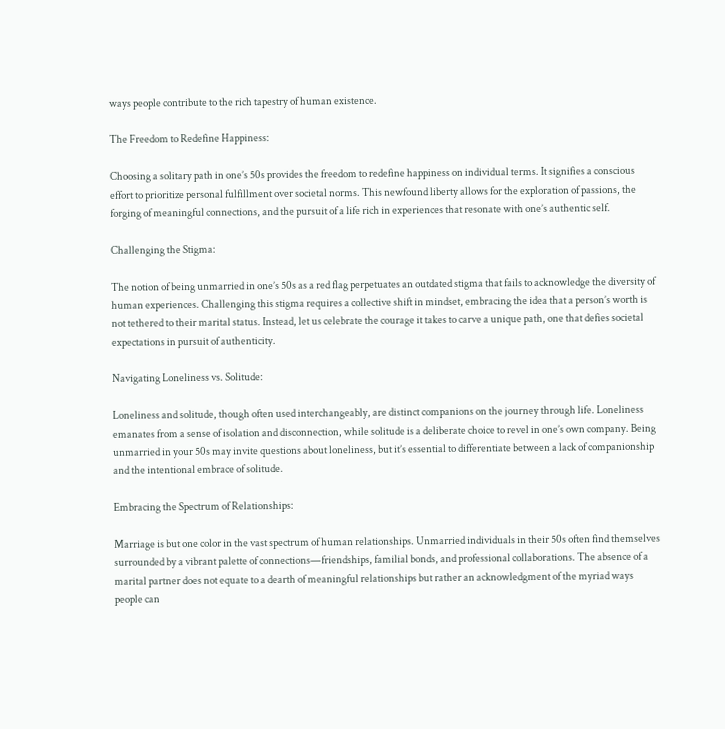ways people contribute to the rich tapestry of human existence.

The Freedom to Redefine Happiness:

Choosing a solitary path in one’s 50s provides the freedom to redefine happiness on individual terms. It signifies a conscious effort to prioritize personal fulfillment over societal norms. This newfound liberty allows for the exploration of passions, the forging of meaningful connections, and the pursuit of a life rich in experiences that resonate with one’s authentic self.

Challenging the Stigma:

The notion of being unmarried in one’s 50s as a red flag perpetuates an outdated stigma that fails to acknowledge the diversity of human experiences. Challenging this stigma requires a collective shift in mindset, embracing the idea that a person’s worth is not tethered to their marital status. Instead, let us celebrate the courage it takes to carve a unique path, one that defies societal expectations in pursuit of authenticity.

Navigating Loneliness vs. Solitude:

Loneliness and solitude, though often used interchangeably, are distinct companions on the journey through life. Loneliness emanates from a sense of isolation and disconnection, while solitude is a deliberate choice to revel in one’s own company. Being unmarried in your 50s may invite questions about loneliness, but it’s essential to differentiate between a lack of companionship and the intentional embrace of solitude.

Embracing the Spectrum of Relationships:

Marriage is but one color in the vast spectrum of human relationships. Unmarried individuals in their 50s often find themselves surrounded by a vibrant palette of connections—friendships, familial bonds, and professional collaborations. The absence of a marital partner does not equate to a dearth of meaningful relationships but rather an acknowledgment of the myriad ways people can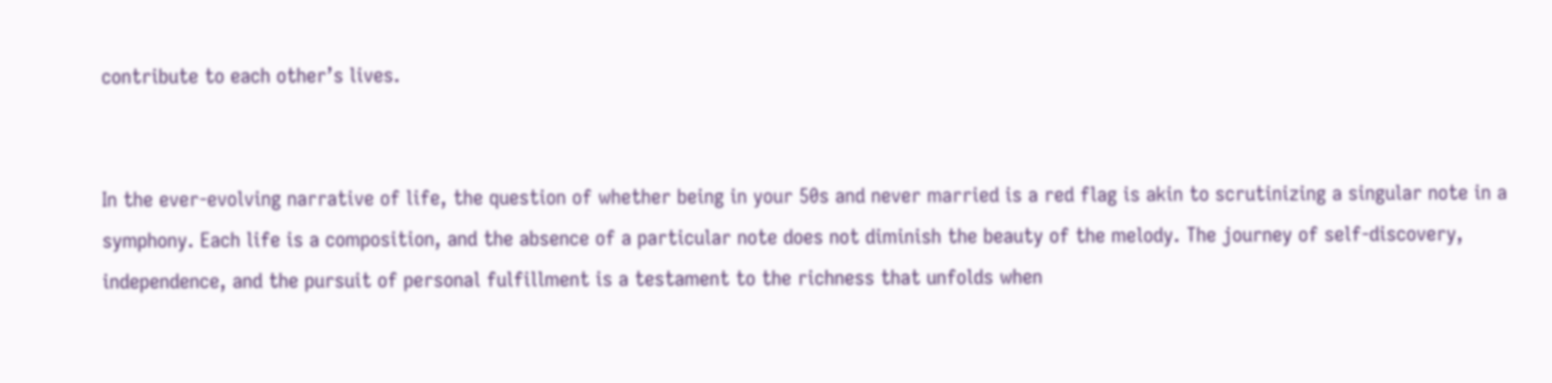contribute to each other’s lives.


In the ever-evolving narrative of life, the question of whether being in your 50s and never married is a red flag is akin to scrutinizing a singular note in a symphony. Each life is a composition, and the absence of a particular note does not diminish the beauty of the melody. The journey of self-discovery, independence, and the pursuit of personal fulfillment is a testament to the richness that unfolds when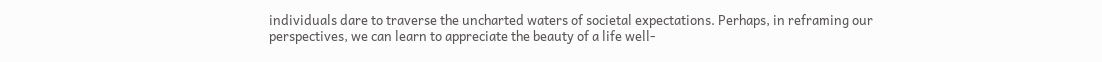individuals dare to traverse the uncharted waters of societal expectations. Perhaps, in reframing our perspectives, we can learn to appreciate the beauty of a life well-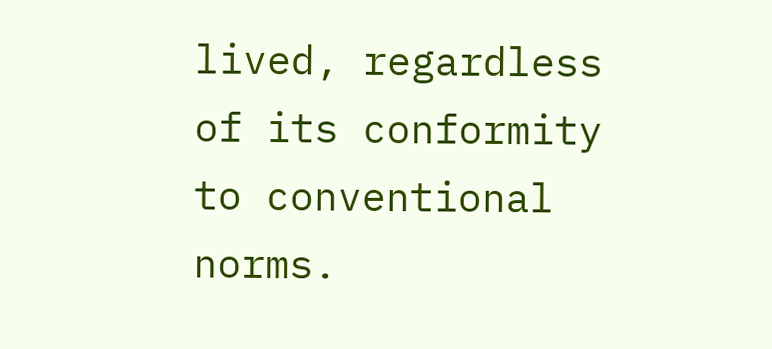lived, regardless of its conformity to conventional norms.